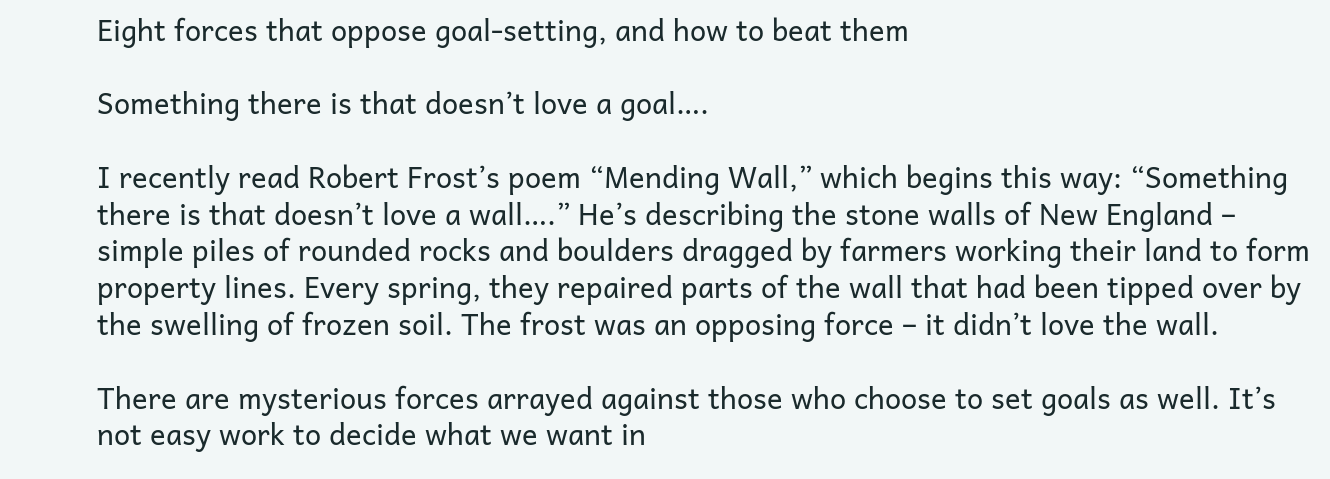Eight forces that oppose goal-setting, and how to beat them

Something there is that doesn’t love a goal….

I recently read Robert Frost’s poem “Mending Wall,” which begins this way: “Something there is that doesn’t love a wall….” He’s describing the stone walls of New England – simple piles of rounded rocks and boulders dragged by farmers working their land to form property lines. Every spring, they repaired parts of the wall that had been tipped over by the swelling of frozen soil. The frost was an opposing force – it didn’t love the wall.

There are mysterious forces arrayed against those who choose to set goals as well. It’s not easy work to decide what we want in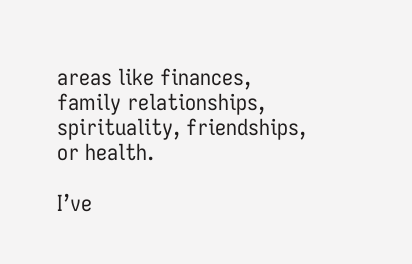areas like finances, family relationships, spirituality, friendships, or health.

I’ve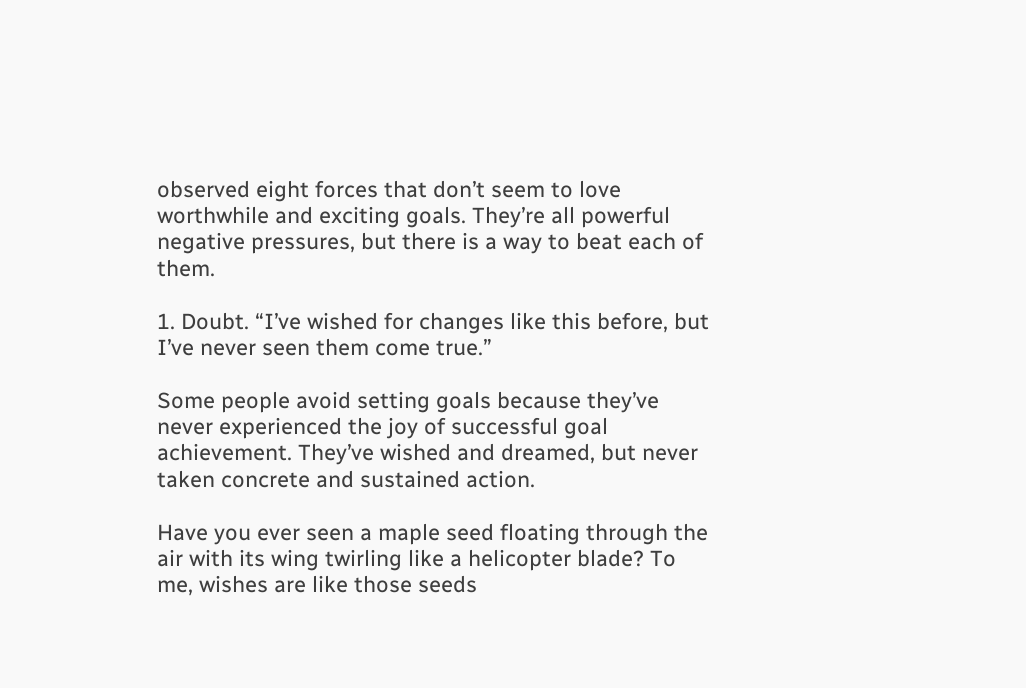observed eight forces that don’t seem to love worthwhile and exciting goals. They’re all powerful negative pressures, but there is a way to beat each of them.

1. Doubt. “I’ve wished for changes like this before, but I’ve never seen them come true.”

Some people avoid setting goals because they’ve never experienced the joy of successful goal achievement. They’ve wished and dreamed, but never taken concrete and sustained action.

Have you ever seen a maple seed floating through the air with its wing twirling like a helicopter blade? To me, wishes are like those seeds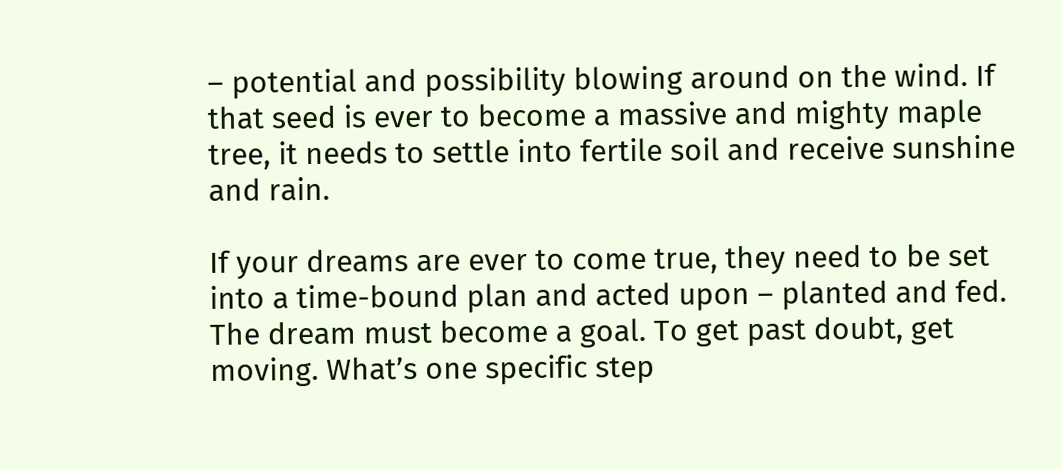– potential and possibility blowing around on the wind. If that seed is ever to become a massive and mighty maple tree, it needs to settle into fertile soil and receive sunshine and rain.

If your dreams are ever to come true, they need to be set into a time-bound plan and acted upon – planted and fed. The dream must become a goal. To get past doubt, get moving. What’s one specific step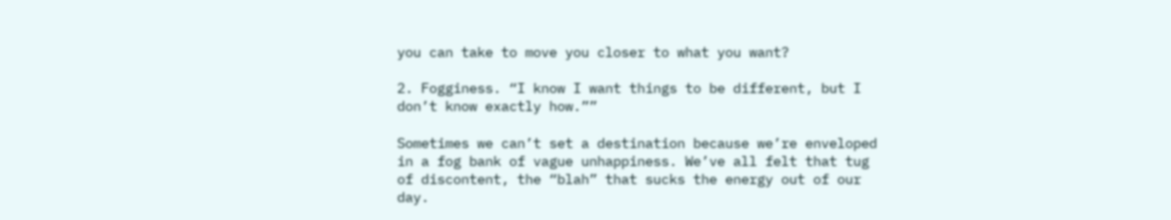you can take to move you closer to what you want?

2. Fogginess. “I know I want things to be different, but I don’t know exactly how.””

Sometimes we can’t set a destination because we’re enveloped in a fog bank of vague unhappiness. We’ve all felt that tug of discontent, the “blah” that sucks the energy out of our day.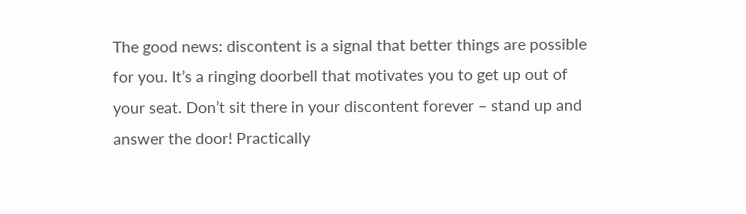The good news: discontent is a signal that better things are possible for you. It’s a ringing doorbell that motivates you to get up out of your seat. Don’t sit there in your discontent forever – stand up and answer the door! Practically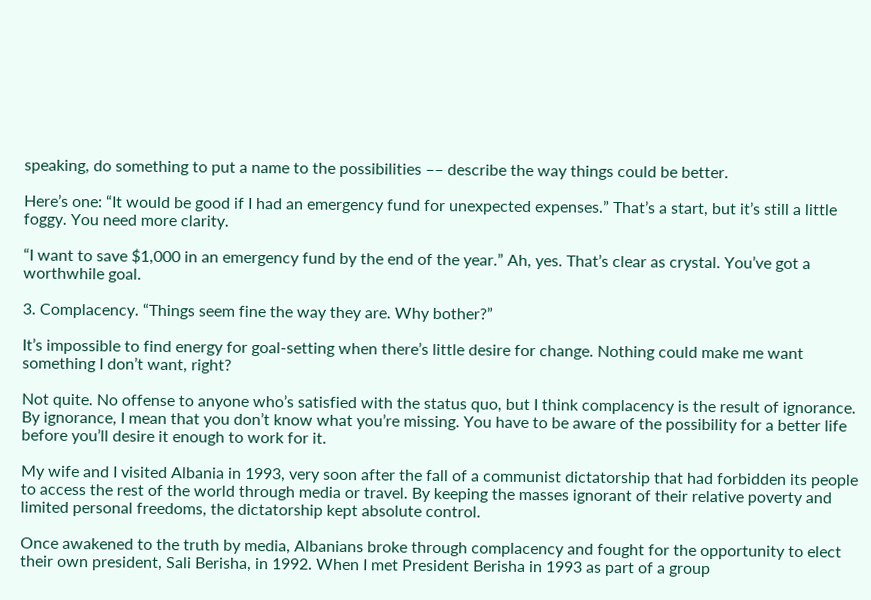speaking, do something to put a name to the possibilities –– describe the way things could be better.

Here’s one: “It would be good if I had an emergency fund for unexpected expenses.” That’s a start, but it’s still a little foggy. You need more clarity.

“I want to save $1,000 in an emergency fund by the end of the year.” Ah, yes. That’s clear as crystal. You’ve got a worthwhile goal.

3. Complacency. “Things seem fine the way they are. Why bother?”

It’s impossible to find energy for goal-setting when there’s little desire for change. Nothing could make me want something I don’t want, right?

Not quite. No offense to anyone who’s satisfied with the status quo, but I think complacency is the result of ignorance. By ignorance, I mean that you don’t know what you’re missing. You have to be aware of the possibility for a better life before you’ll desire it enough to work for it.

My wife and I visited Albania in 1993, very soon after the fall of a communist dictatorship that had forbidden its people to access the rest of the world through media or travel. By keeping the masses ignorant of their relative poverty and limited personal freedoms, the dictatorship kept absolute control.

Once awakened to the truth by media, Albanians broke through complacency and fought for the opportunity to elect their own president, Sali Berisha, in 1992. When I met President Berisha in 1993 as part of a group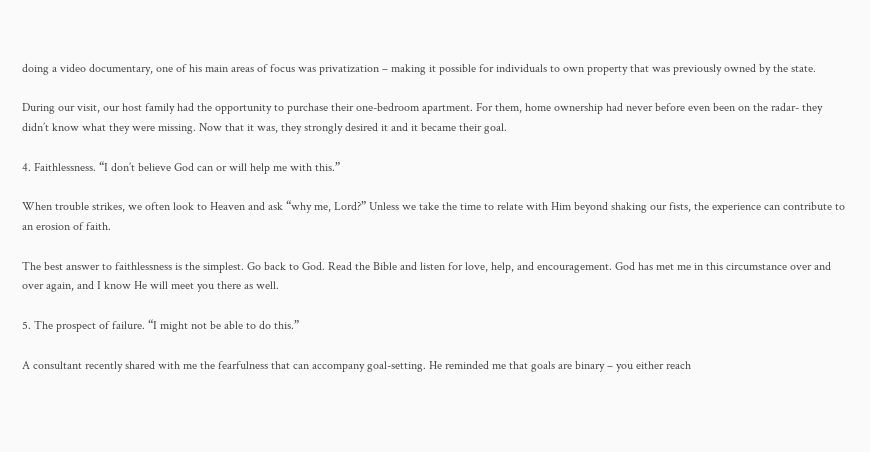doing a video documentary, one of his main areas of focus was privatization – making it possible for individuals to own property that was previously owned by the state.

During our visit, our host family had the opportunity to purchase their one-bedroom apartment. For them, home ownership had never before even been on the radar- they didn’t know what they were missing. Now that it was, they strongly desired it and it became their goal.

4. Faithlessness. “I don’t believe God can or will help me with this.”

When trouble strikes, we often look to Heaven and ask “why me, Lord?” Unless we take the time to relate with Him beyond shaking our fists, the experience can contribute to an erosion of faith.

The best answer to faithlessness is the simplest. Go back to God. Read the Bible and listen for love, help, and encouragement. God has met me in this circumstance over and over again, and I know He will meet you there as well.

5. The prospect of failure. “I might not be able to do this.”

A consultant recently shared with me the fearfulness that can accompany goal-setting. He reminded me that goals are binary – you either reach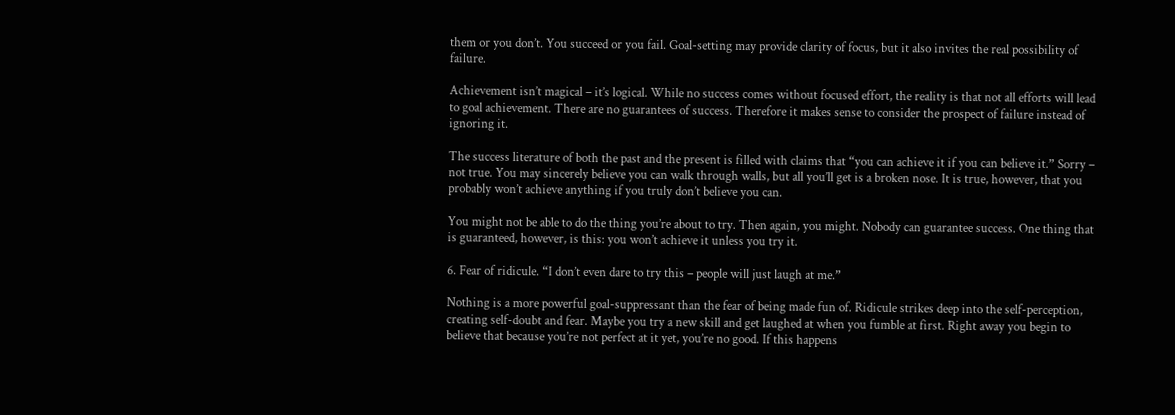them or you don’t. You succeed or you fail. Goal-setting may provide clarity of focus, but it also invites the real possibility of failure.

Achievement isn’t magical – it’s logical. While no success comes without focused effort, the reality is that not all efforts will lead to goal achievement. There are no guarantees of success. Therefore it makes sense to consider the prospect of failure instead of ignoring it.

The success literature of both the past and the present is filled with claims that “you can achieve it if you can believe it.” Sorry – not true. You may sincerely believe you can walk through walls, but all you’ll get is a broken nose. It is true, however, that you probably won’t achieve anything if you truly don’t believe you can.

You might not be able to do the thing you’re about to try. Then again, you might. Nobody can guarantee success. One thing that is guaranteed, however, is this: you won’t achieve it unless you try it.

6. Fear of ridicule. “I don’t even dare to try this – people will just laugh at me.”

Nothing is a more powerful goal-suppressant than the fear of being made fun of. Ridicule strikes deep into the self-perception, creating self-doubt and fear. Maybe you try a new skill and get laughed at when you fumble at first. Right away you begin to believe that because you’re not perfect at it yet, you’re no good. If this happens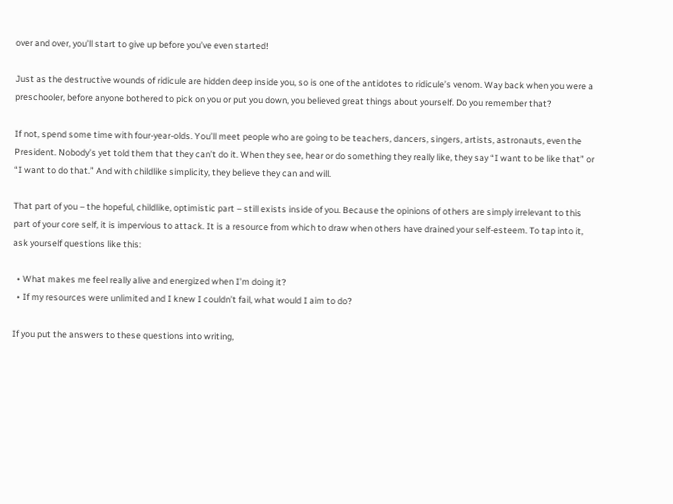over and over, you’ll start to give up before you’ve even started!

Just as the destructive wounds of ridicule are hidden deep inside you, so is one of the antidotes to ridicule’s venom. Way back when you were a preschooler, before anyone bothered to pick on you or put you down, you believed great things about yourself. Do you remember that?

If not, spend some time with four-year-olds. You’ll meet people who are going to be teachers, dancers, singers, artists, astronauts, even the President. Nobody’s yet told them that they can’t do it. When they see, hear or do something they really like, they say “I want to be like that” or “I want to do that.” And with childlike simplicity, they believe they can and will.

That part of you – the hopeful, childlike, optimistic part – still exists inside of you. Because the opinions of others are simply irrelevant to this part of your core self, it is impervious to attack. It is a resource from which to draw when others have drained your self-esteem. To tap into it, ask yourself questions like this:

  • What makes me feel really alive and energized when I’m doing it?
  • If my resources were unlimited and I knew I couldn’t fail, what would I aim to do?

If you put the answers to these questions into writing,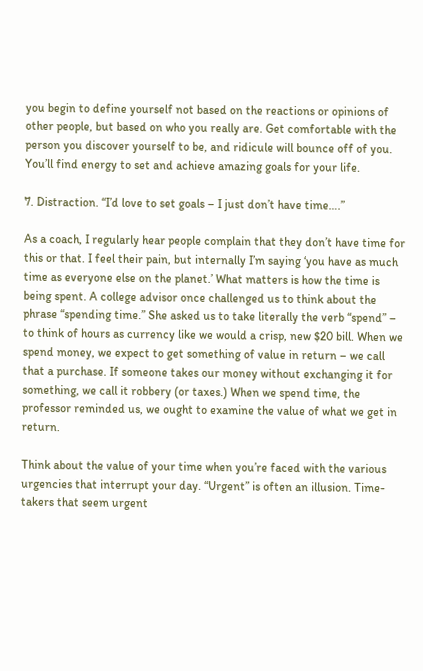you begin to define yourself not based on the reactions or opinions of other people, but based on who you really are. Get comfortable with the person you discover yourself to be, and ridicule will bounce off of you. You’ll find energy to set and achieve amazing goals for your life.

7. Distraction. “I’d love to set goals – I just don’t have time….”

As a coach, I regularly hear people complain that they don’t have time for this or that. I feel their pain, but internally I’m saying ‘you have as much time as everyone else on the planet.’ What matters is how the time is being spent. A college advisor once challenged us to think about the phrase “spending time.” She asked us to take literally the verb “spend” – to think of hours as currency like we would a crisp, new $20 bill. When we spend money, we expect to get something of value in return – we call that a purchase. If someone takes our money without exchanging it for something, we call it robbery (or taxes.) When we spend time, the professor reminded us, we ought to examine the value of what we get in return.

Think about the value of your time when you’re faced with the various urgencies that interrupt your day. “Urgent” is often an illusion. Time-takers that seem urgent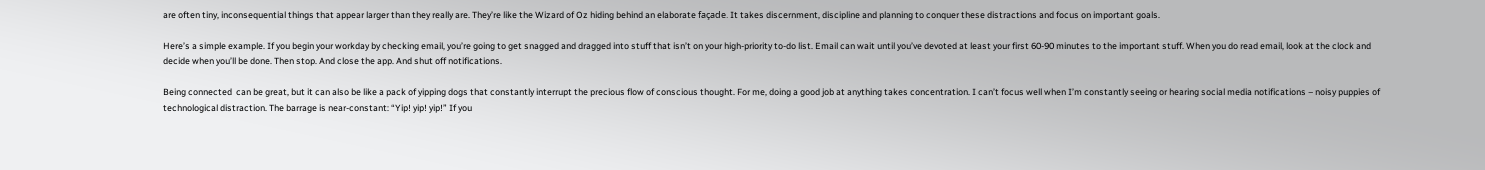are often tiny, inconsequential things that appear larger than they really are. They’re like the Wizard of Oz hiding behind an elaborate façade. It takes discernment, discipline and planning to conquer these distractions and focus on important goals.

Here’s a simple example. If you begin your workday by checking email, you’re going to get snagged and dragged into stuff that isn’t on your high-priority to-do list. Email can wait until you’ve devoted at least your first 60-90 minutes to the important stuff. When you do read email, look at the clock and decide when you’ll be done. Then stop. And close the app. And shut off notifications.

Being connected  can be great, but it can also be like a pack of yipping dogs that constantly interrupt the precious flow of conscious thought. For me, doing a good job at anything takes concentration. I can’t focus well when I’m constantly seeing or hearing social media notifications – noisy puppies of technological distraction. The barrage is near-constant: “Yip! yip! yip!” If you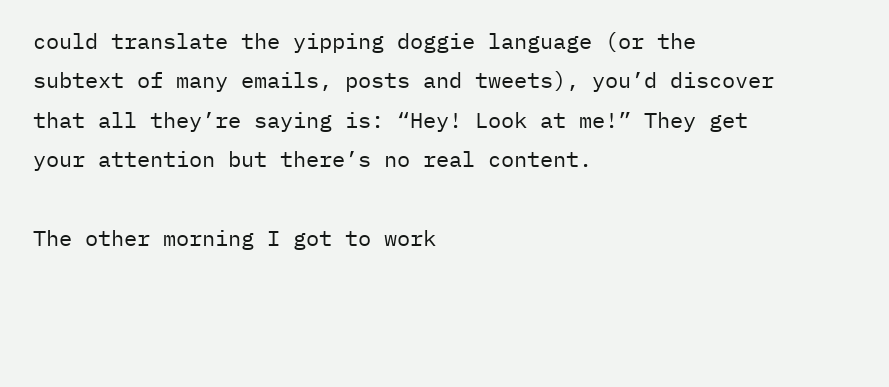could translate the yipping doggie language (or the subtext of many emails, posts and tweets), you’d discover that all they’re saying is: “Hey! Look at me!” They get your attention but there’s no real content.

The other morning I got to work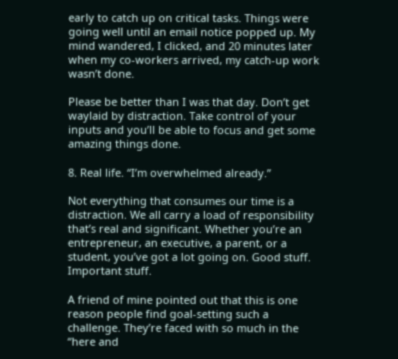early to catch up on critical tasks. Things were going well until an email notice popped up. My mind wandered, I clicked, and 20 minutes later when my co-workers arrived, my catch-up work wasn’t done.

Please be better than I was that day. Don’t get waylaid by distraction. Take control of your inputs and you’ll be able to focus and get some amazing things done.

8. Real life. “I’m overwhelmed already.”

Not everything that consumes our time is a distraction. We all carry a load of responsibility that’s real and significant. Whether you’re an entrepreneur, an executive, a parent, or a student, you’ve got a lot going on. Good stuff. Important stuff.

A friend of mine pointed out that this is one reason people find goal-setting such a challenge. They’re faced with so much in the “here and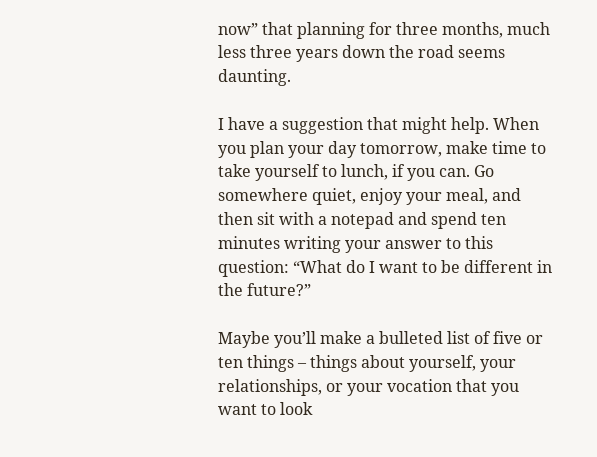now” that planning for three months, much less three years down the road seems daunting.

I have a suggestion that might help. When you plan your day tomorrow, make time to take yourself to lunch, if you can. Go somewhere quiet, enjoy your meal, and then sit with a notepad and spend ten minutes writing your answer to this question: “What do I want to be different in the future?”

Maybe you’ll make a bulleted list of five or ten things – things about yourself, your relationships, or your vocation that you want to look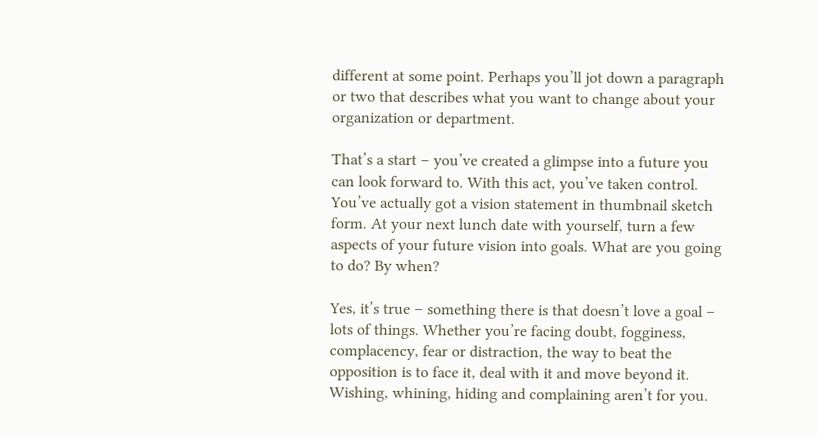different at some point. Perhaps you’ll jot down a paragraph or two that describes what you want to change about your organization or department.

That’s a start – you’ve created a glimpse into a future you can look forward to. With this act, you’ve taken control. You’ve actually got a vision statement in thumbnail sketch form. At your next lunch date with yourself, turn a few aspects of your future vision into goals. What are you going to do? By when?

Yes, it’s true – something there is that doesn’t love a goal – lots of things. Whether you’re facing doubt, fogginess, complacency, fear or distraction, the way to beat the opposition is to face it, deal with it and move beyond it. Wishing, whining, hiding and complaining aren’t for you.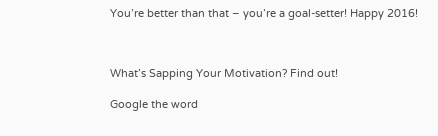You’re better than that – you’re a goal-setter! Happy 2016!



What’s Sapping Your Motivation? Find out!

Google the word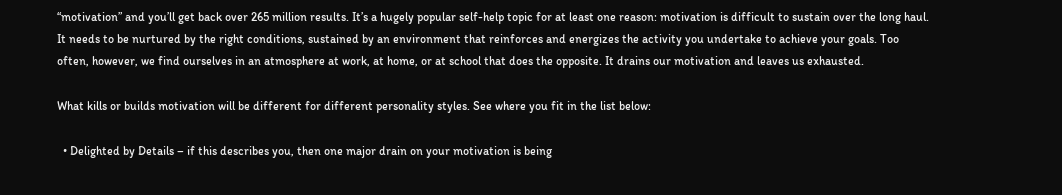“motivation” and you’ll get back over 265 million results. It’s a hugely popular self-help topic for at least one reason: motivation is difficult to sustain over the long haul. It needs to be nurtured by the right conditions, sustained by an environment that reinforces and energizes the activity you undertake to achieve your goals. Too often, however, we find ourselves in an atmosphere at work, at home, or at school that does the opposite. It drains our motivation and leaves us exhausted.

What kills or builds motivation will be different for different personality styles. See where you fit in the list below:

  • Delighted by Details – if this describes you, then one major drain on your motivation is being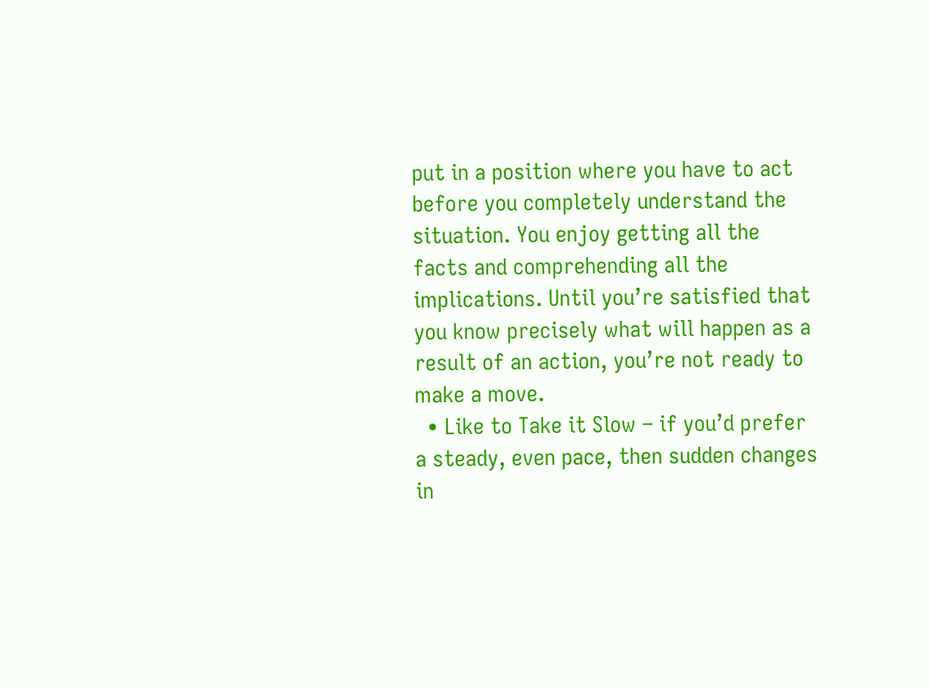put in a position where you have to act before you completely understand the situation. You enjoy getting all the facts and comprehending all the implications. Until you’re satisfied that you know precisely what will happen as a result of an action, you’re not ready to make a move.
  • Like to Take it Slow – if you’d prefer a steady, even pace, then sudden changes in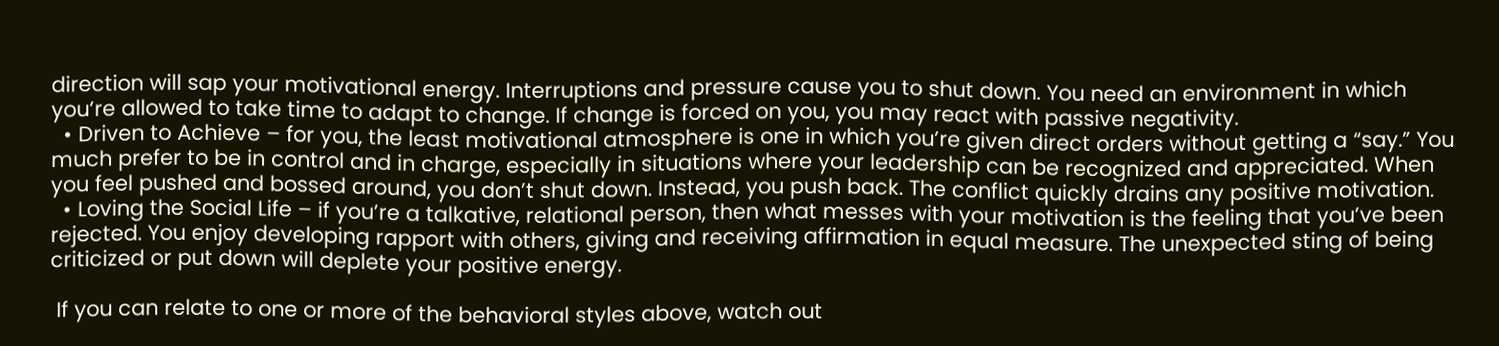direction will sap your motivational energy. Interruptions and pressure cause you to shut down. You need an environment in which you’re allowed to take time to adapt to change. If change is forced on you, you may react with passive negativity.
  • Driven to Achieve – for you, the least motivational atmosphere is one in which you’re given direct orders without getting a “say.” You much prefer to be in control and in charge, especially in situations where your leadership can be recognized and appreciated. When you feel pushed and bossed around, you don’t shut down. Instead, you push back. The conflict quickly drains any positive motivation.
  • Loving the Social Life – if you’re a talkative, relational person, then what messes with your motivation is the feeling that you’ve been rejected. You enjoy developing rapport with others, giving and receiving affirmation in equal measure. The unexpected sting of being criticized or put down will deplete your positive energy.

 If you can relate to one or more of the behavioral styles above, watch out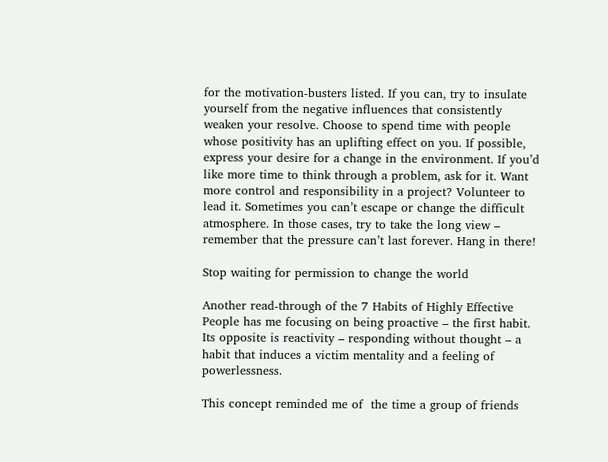for the motivation-busters listed. If you can, try to insulate yourself from the negative influences that consistently weaken your resolve. Choose to spend time with people whose positivity has an uplifting effect on you. If possible, express your desire for a change in the environment. If you’d like more time to think through a problem, ask for it. Want more control and responsibility in a project? Volunteer to lead it. Sometimes you can’t escape or change the difficult atmosphere. In those cases, try to take the long view – remember that the pressure can’t last forever. Hang in there!

Stop waiting for permission to change the world

Another read-through of the 7 Habits of Highly Effective People has me focusing on being proactive – the first habit. Its opposite is reactivity – responding without thought – a habit that induces a victim mentality and a feeling of powerlessness.

This concept reminded me of  the time a group of friends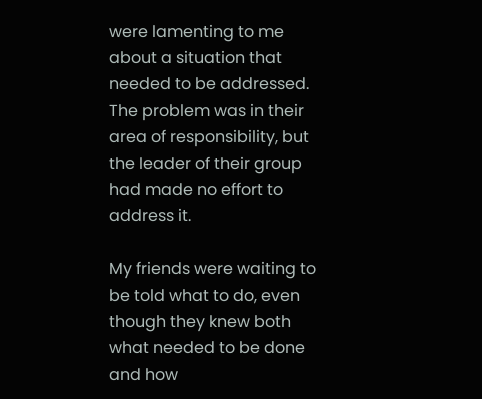were lamenting to me about a situation that needed to be addressed. The problem was in their area of responsibility, but the leader of their group had made no effort to address it.

My friends were waiting to be told what to do, even though they knew both what needed to be done and how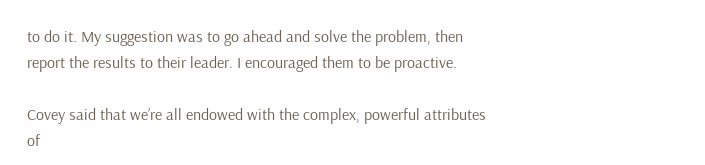to do it. My suggestion was to go ahead and solve the problem, then report the results to their leader. I encouraged them to be proactive.

Covey said that we’re all endowed with the complex, powerful attributes of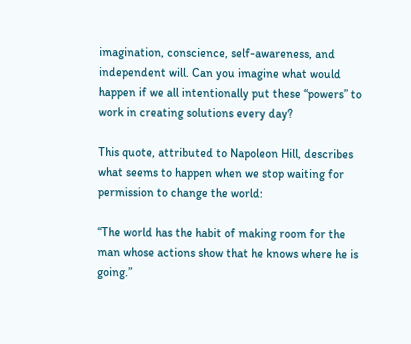imagination, conscience, self-awareness, and independent will. Can you imagine what would happen if we all intentionally put these “powers” to work in creating solutions every day?

This quote, attributed to Napoleon Hill, describes what seems to happen when we stop waiting for permission to change the world:

“The world has the habit of making room for the man whose actions show that he knows where he is going.”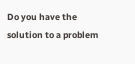Do you have the solution to a problem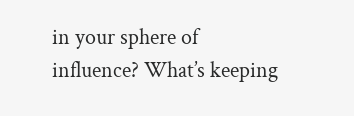in your sphere of influence? What’s keeping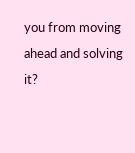you from moving ahead and solving it?